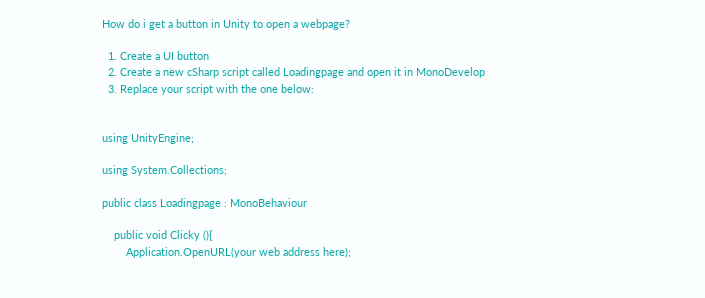How do i get a button in Unity to open a webpage?

  1. Create a UI button
  2. Create a new cSharp script called Loadingpage and open it in MonoDevelop
  3. Replace your script with the one below:


using UnityEngine;

using System.Collections;

public class Loadingpage : MonoBehaviour

    public void Clicky (){
        Application.OpenURL(your web address here);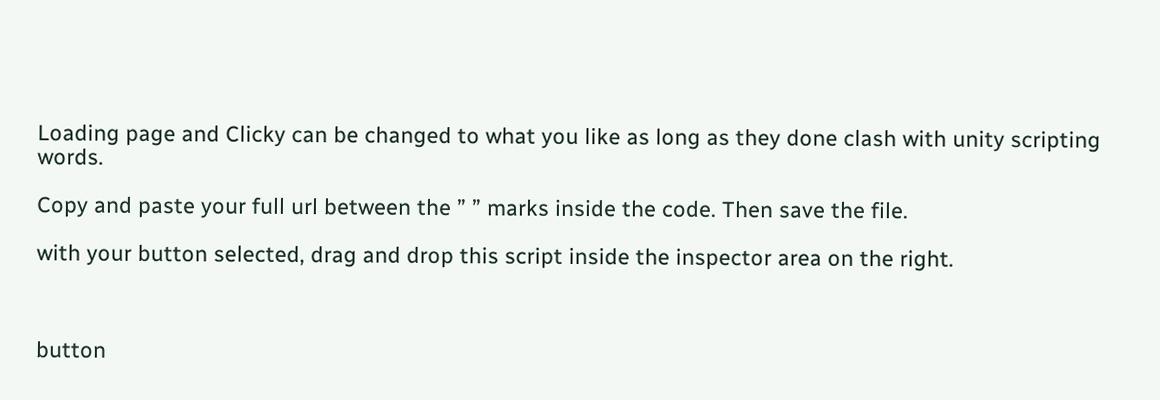Loading page and Clicky can be changed to what you like as long as they done clash with unity scripting words.

Copy and paste your full url between the ” ” marks inside the code. Then save the file.

with your button selected, drag and drop this script inside the inspector area on the right.



button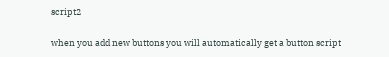script2

when you add new buttons you will automatically get a button script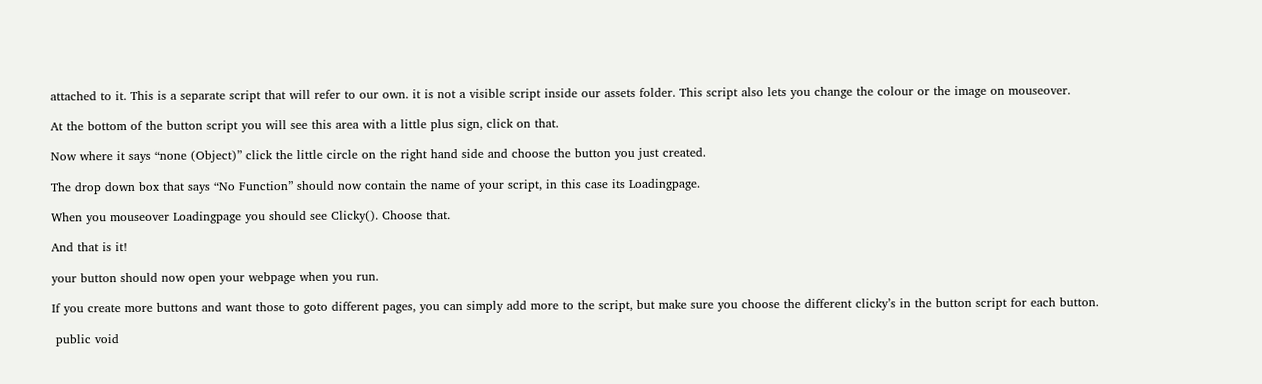attached to it. This is a separate script that will refer to our own. it is not a visible script inside our assets folder. This script also lets you change the colour or the image on mouseover.

At the bottom of the button script you will see this area with a little plus sign, click on that.

Now where it says “none (Object)” click the little circle on the right hand side and choose the button you just created.

The drop down box that says “No Function” should now contain the name of your script, in this case its Loadingpage.

When you mouseover Loadingpage you should see Clicky(). Choose that.

And that is it!

your button should now open your webpage when you run.

If you create more buttons and want those to goto different pages, you can simply add more to the script, but make sure you choose the different clicky’s in the button script for each button.

 public void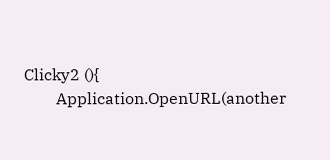Clicky2 (){
        Application.OpenURL(another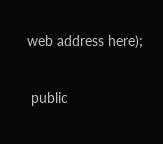web address here);

 public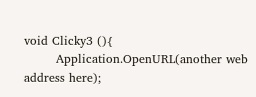void Clicky3 (){
        Application.OpenURL(another web address here);